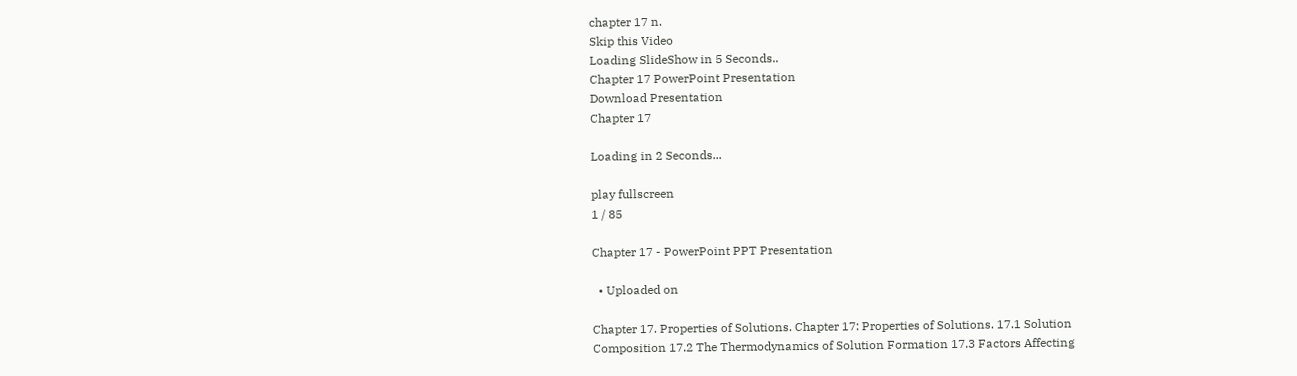chapter 17 n.
Skip this Video
Loading SlideShow in 5 Seconds..
Chapter 17 PowerPoint Presentation
Download Presentation
Chapter 17

Loading in 2 Seconds...

play fullscreen
1 / 85

Chapter 17 - PowerPoint PPT Presentation

  • Uploaded on

Chapter 17. Properties of Solutions. Chapter 17: Properties of Solutions. 17.1 Solution Composition 17.2 The Thermodynamics of Solution Formation 17.3 Factors Affecting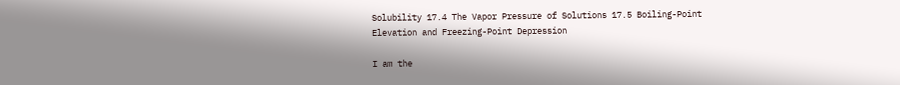Solubility 17.4 The Vapor Pressure of Solutions 17.5 Boiling-Point Elevation and Freezing-Point Depression

I am the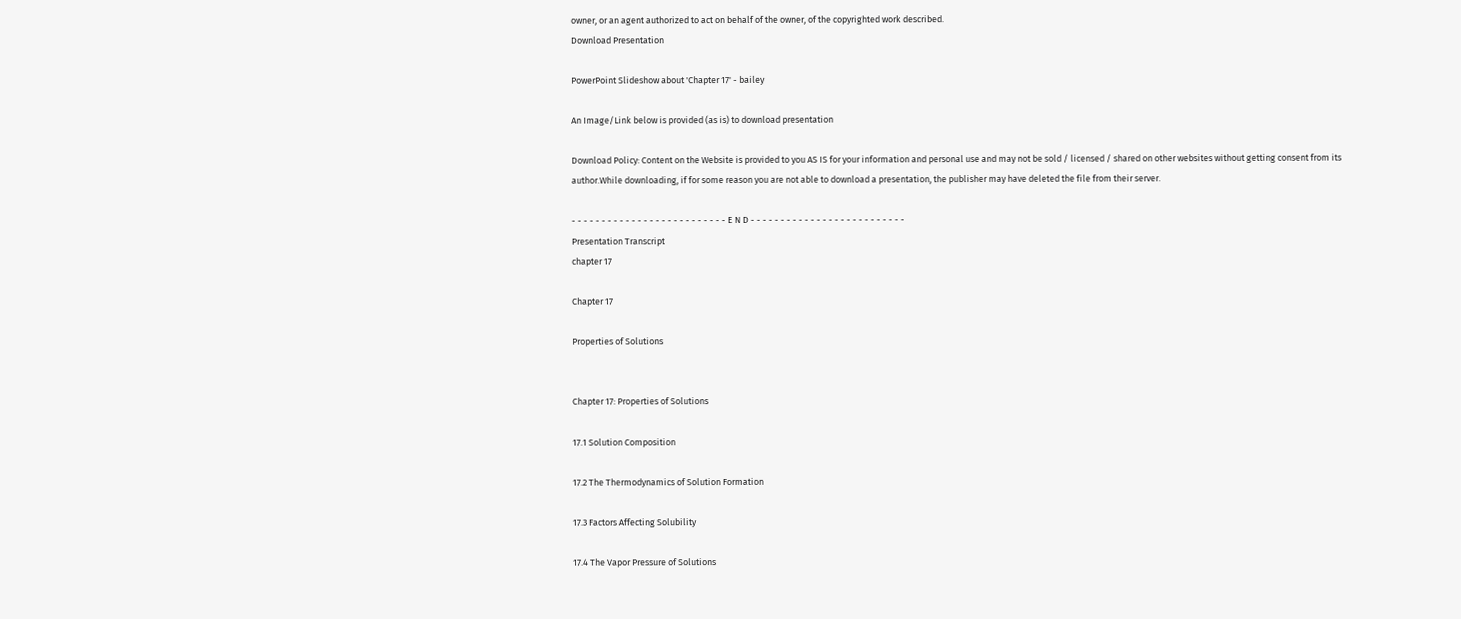owner, or an agent authorized to act on behalf of the owner, of the copyrighted work described.
Download Presentation

PowerPoint Slideshow about 'Chapter 17' - bailey

An Image/Link below is provided (as is) to download presentation

Download Policy: Content on the Website is provided to you AS IS for your information and personal use and may not be sold / licensed / shared on other websites without getting consent from its author.While downloading, if for some reason you are not able to download a presentation, the publisher may have deleted the file from their server.

- - - - - - - - - - - - - - - - - - - - - - - - - - E N D - - - - - - - - - - - - - - - - - - - - - - - - - -
Presentation Transcript
chapter 17

Chapter 17

Properties of Solutions


Chapter 17: Properties of Solutions

17.1 Solution Composition

17.2 The Thermodynamics of Solution Formation

17.3 Factors Affecting Solubility

17.4 The Vapor Pressure of Solutions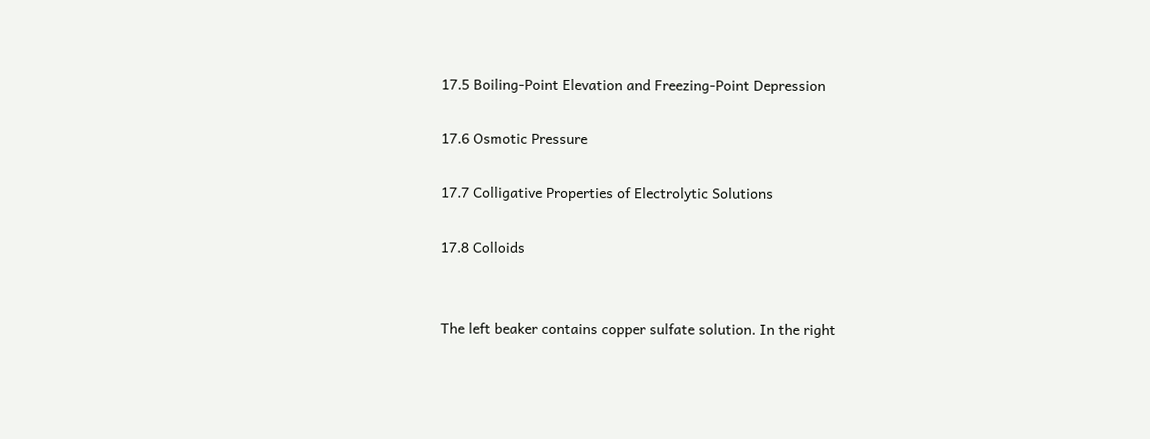17.5 Boiling-Point Elevation and Freezing-Point Depression

17.6 Osmotic Pressure

17.7 Colligative Properties of Electrolytic Solutions

17.8 Colloids


The left beaker contains copper sulfate solution. In the right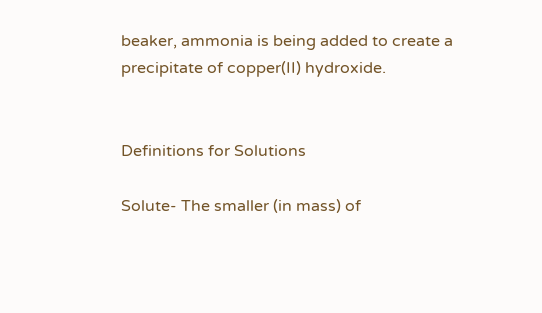beaker, ammonia is being added to create a precipitate of copper(II) hydroxide.


Definitions for Solutions

Solute- The smaller (in mass) of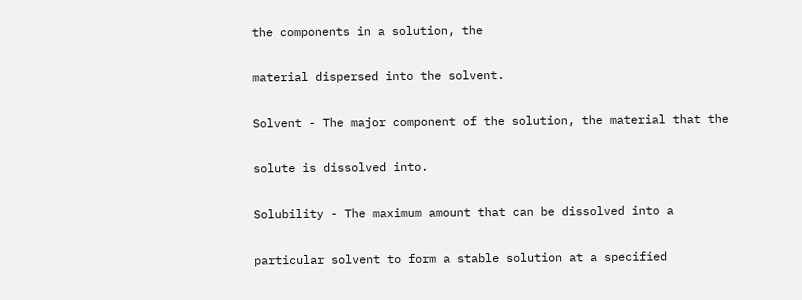the components in a solution, the

material dispersed into the solvent.

Solvent - The major component of the solution, the material that the

solute is dissolved into.

Solubility - The maximum amount that can be dissolved into a

particular solvent to form a stable solution at a specified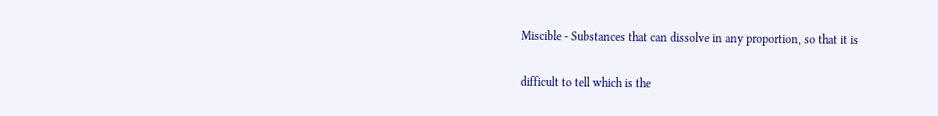Miscible - Substances that can dissolve in any proportion, so that it is

difficult to tell which is the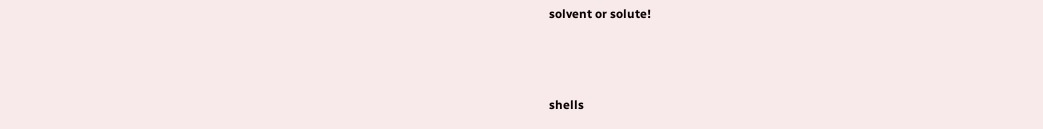solvent or solute!



shells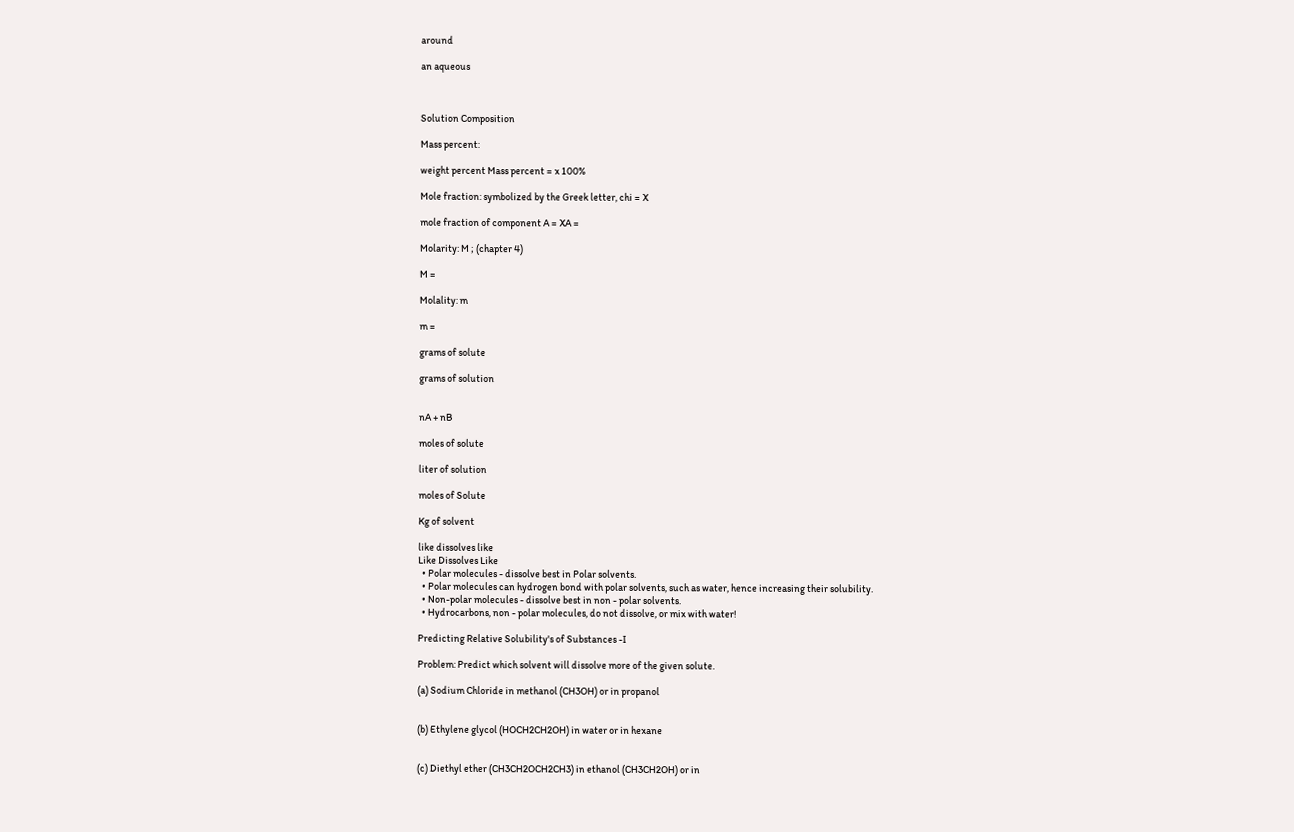around

an aqueous



Solution Composition

Mass percent:

weight percent Mass percent = x 100%

Mole fraction: symbolized by the Greek letter, chi = X

mole fraction of component A = XA =

Molarity: M ; (chapter 4)

M =

Molality: m

m =

grams of solute

grams of solution


nA + nB

moles of solute

liter of solution

moles of Solute

Kg of solvent

like dissolves like
Like Dissolves Like
  • Polar molecules - dissolve best in Polar solvents.
  • Polar molecules can hydrogen bond with polar solvents, such as water, hence increasing their solubility.
  • Non-polar molecules - dissolve best in non - polar solvents.
  • Hydrocarbons, non - polar molecules, do not dissolve, or mix with water!

Predicting Relative Solubility's of Substances -I

Problem: Predict which solvent will dissolve more of the given solute.

(a) Sodium Chloride in methanol (CH3OH) or in propanol


(b) Ethylene glycol (HOCH2CH2OH) in water or in hexane


(c) Diethyl ether (CH3CH2OCH2CH3) in ethanol (CH3CH2OH) or in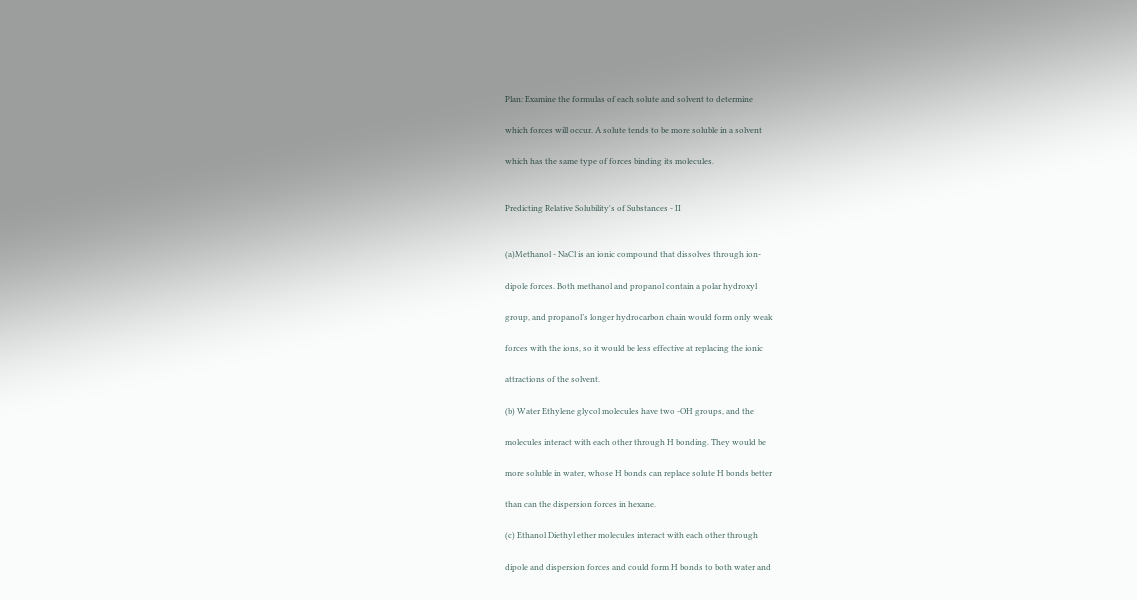Plan: Examine the formulas of each solute and solvent to determine

which forces will occur. A solute tends to be more soluble in a solvent

which has the same type of forces binding its molecules.


Predicting Relative Solubility's of Substances - II


(a)Methanol - NaCl is an ionic compound that dissolves through ion-

dipole forces. Both methanol and propanol contain a polar hydroxyl

group, and propanol’s longer hydrocarbon chain would form only weak

forces with the ions, so it would be less effective at replacing the ionic

attractions of the solvent.

(b) Water Ethylene glycol molecules have two -OH groups, and the

molecules interact with each other through H bonding. They would be

more soluble in water, whose H bonds can replace solute H bonds better

than can the dispersion forces in hexane.

(c) Ethanol Diethyl ether molecules interact with each other through

dipole and dispersion forces and could form H bonds to both water and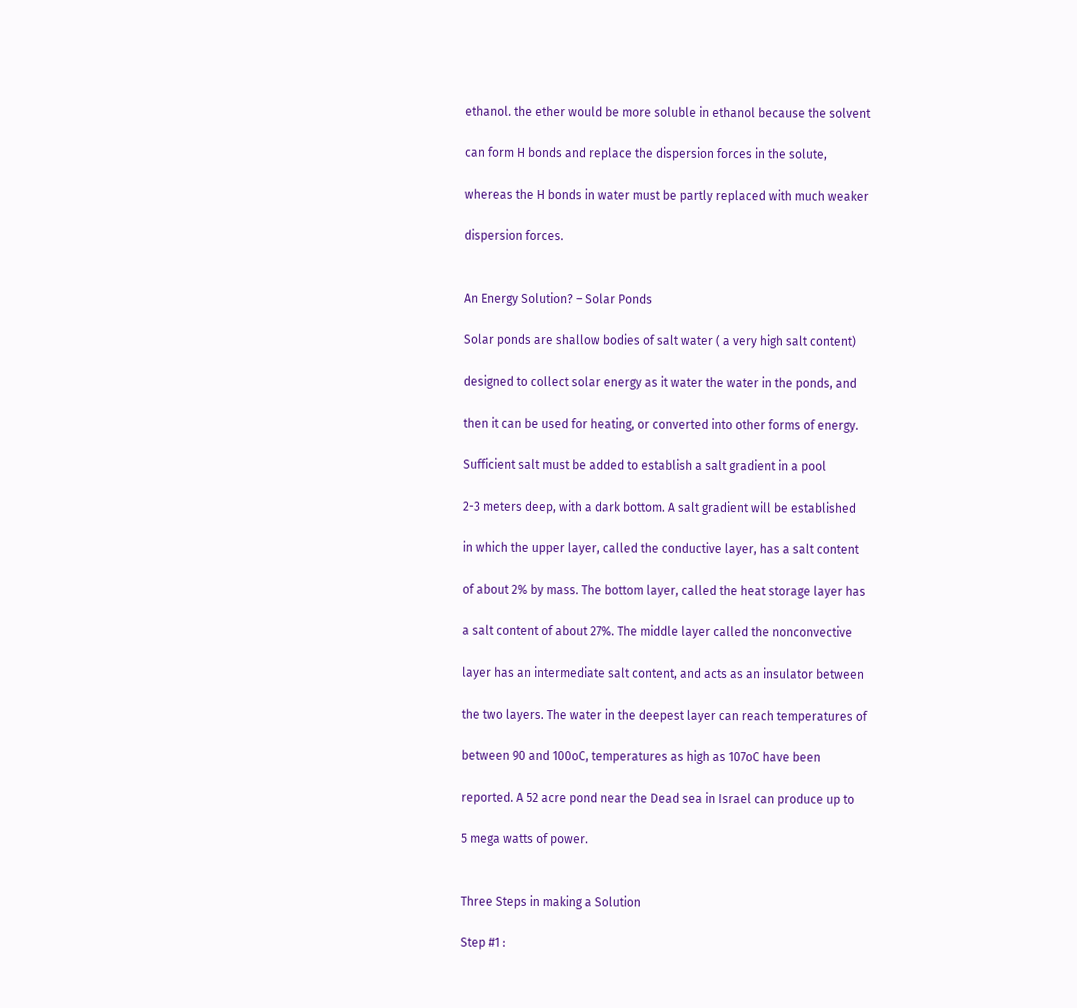ethanol. the ether would be more soluble in ethanol because the solvent

can form H bonds and replace the dispersion forces in the solute,

whereas the H bonds in water must be partly replaced with much weaker

dispersion forces.


An Energy Solution? – Solar Ponds

Solar ponds are shallow bodies of salt water ( a very high salt content)

designed to collect solar energy as it water the water in the ponds, and

then it can be used for heating, or converted into other forms of energy.

Sufficient salt must be added to establish a salt gradient in a pool

2-3 meters deep, with a dark bottom. A salt gradient will be established

in which the upper layer, called the conductive layer, has a salt content

of about 2% by mass. The bottom layer, called the heat storage layer has

a salt content of about 27%. The middle layer called the nonconvective

layer has an intermediate salt content, and acts as an insulator between

the two layers. The water in the deepest layer can reach temperatures of

between 90 and 100oC, temperatures as high as 107oC have been

reported. A 52 acre pond near the Dead sea in Israel can produce up to

5 mega watts of power.


Three Steps in making a Solution

Step #1 :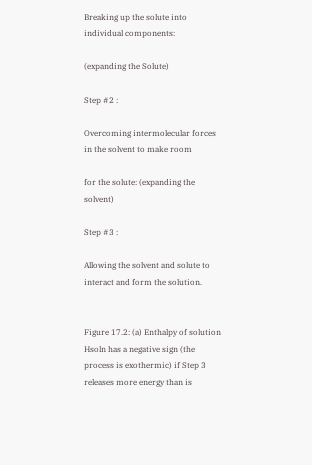Breaking up the solute into individual components:

(expanding the Solute)

Step #2 :

Overcoming intermolecular forces in the solvent to make room

for the solute: (expanding the solvent)

Step #3 :

Allowing the solvent and solute to interact and form the solution.


Figure 17.2: (a) Enthalpy of solution Hsoln has a negative sign (the process is exothermic) if Step 3 releases more energy than is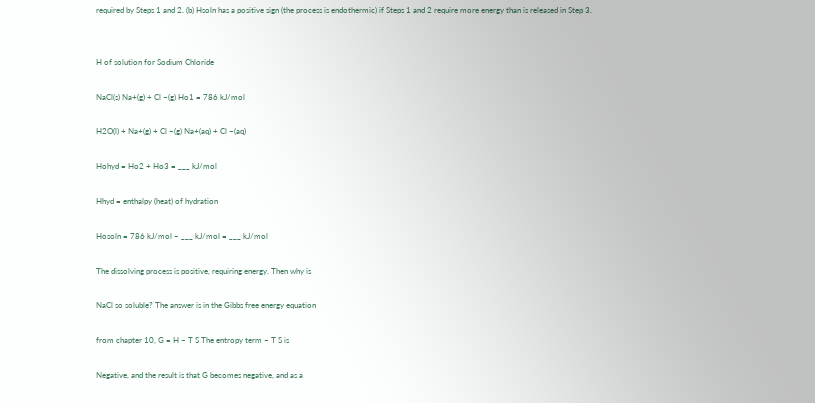required by Steps 1 and 2. (b) Hsoln has a positive sign (the process is endothermic) if Steps 1 and 2 require more energy than is released in Step 3.


H of solution for Sodium Chloride

NaCl(s) Na+(g) + Cl –(g) Ho1 = 786 kJ/mol

H2O(l) + Na+(g) + Cl –(g) Na+(aq) + Cl –(aq)

Hohyd = Ho2 + Ho3 = ___ kJ/mol

Hhyd = enthalpy (heat) of hydration

Hosoln = 786 kJ/mol – ___ kJ/mol = ___ kJ/mol

The dissolving process is positive, requiring energy. Then why is

NaCl so soluble? The answer is in the Gibbs free energy equation

from chapter 10, G = H – T S The entropy term – T S is

Negative, and the result is that G becomes negative, and as a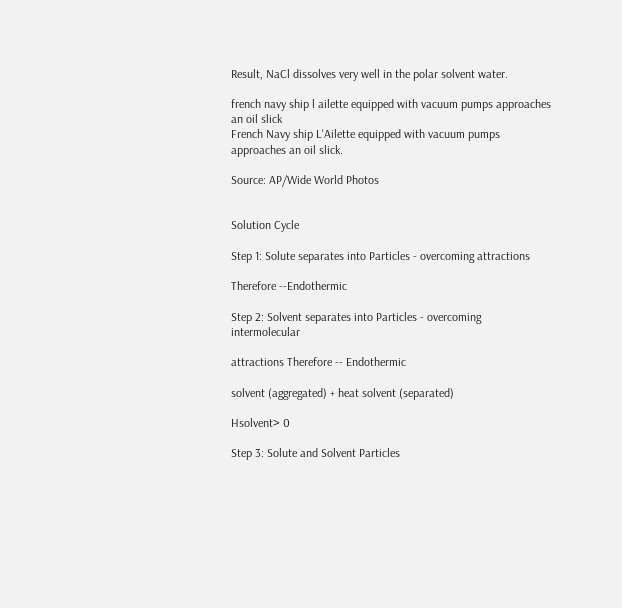Result, NaCl dissolves very well in the polar solvent water.

french navy ship l ailette equipped with vacuum pumps approaches an oil slick
French Navy ship L'Ailette equipped with vacuum pumps approaches an oil slick.

Source: AP/Wide World Photos


Solution Cycle

Step 1: Solute separates into Particles - overcoming attractions

Therefore --Endothermic

Step 2: Solvent separates into Particles - overcoming intermolecular

attractions Therefore -- Endothermic

solvent (aggregated) + heat solvent (separated)

Hsolvent> 0

Step 3: Solute and Solvent Particles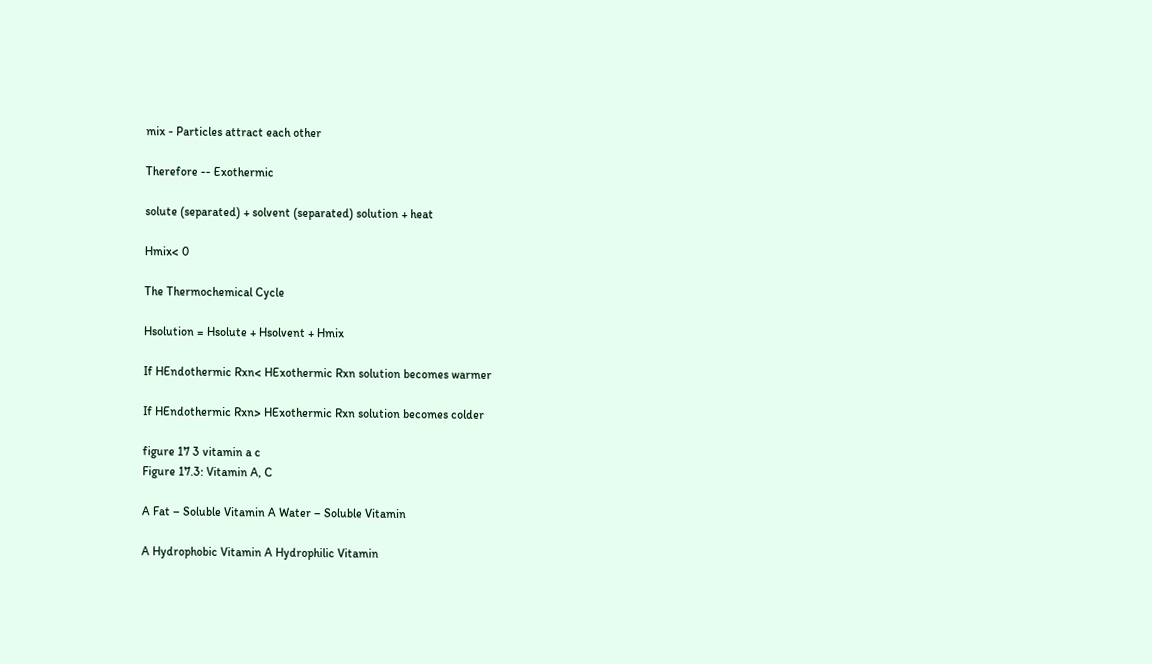mix - Particles attract each other

Therefore -- Exothermic

solute (separated) + solvent (separated) solution + heat

Hmix< 0

The Thermochemical Cycle

Hsolution = Hsolute + Hsolvent + Hmix

If HEndothermic Rxn< HExothermic Rxn solution becomes warmer

If HEndothermic Rxn> HExothermic Rxn solution becomes colder

figure 17 3 vitamin a c
Figure 17.3: Vitamin A, C

A Fat – Soluble Vitamin A Water – Soluble Vitamin

A Hydrophobic Vitamin A Hydrophilic Vitamin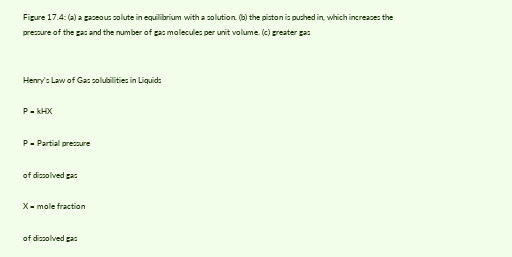Figure 17.4: (a) a gaseous solute in equilibrium with a solution. (b) the piston is pushed in, which increases the pressure of the gas and the number of gas molecules per unit volume. (c) greater gas


Henry’s Law of Gas solubilities in Liquids

P = kHX

P = Partial pressure

of dissolved gas

X = mole fraction

of dissolved gas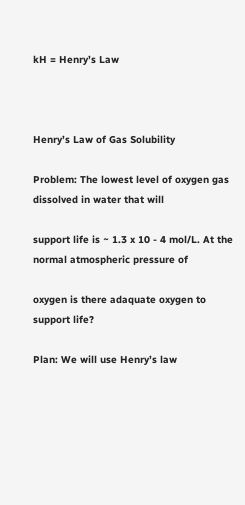kH = Henry’s Law



Henry’s Law of Gas Solubility

Problem: The lowest level of oxygen gas dissolved in water that will

support life is ~ 1.3 x 10 - 4 mol/L. At the normal atmospheric pressure of

oxygen is there adaquate oxygen to support life?

Plan: We will use Henry’s law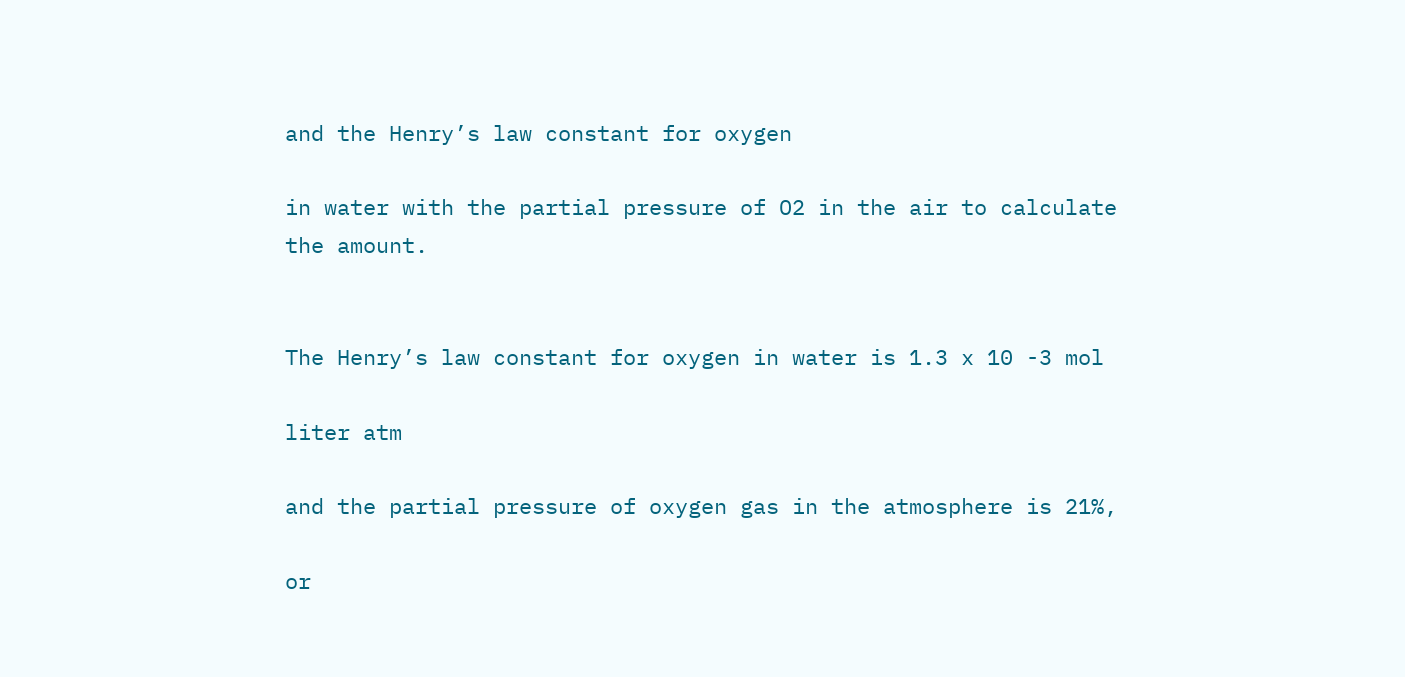and the Henry’s law constant for oxygen

in water with the partial pressure of O2 in the air to calculate the amount.


The Henry’s law constant for oxygen in water is 1.3 x 10 -3 mol

liter atm

and the partial pressure of oxygen gas in the atmosphere is 21%,

or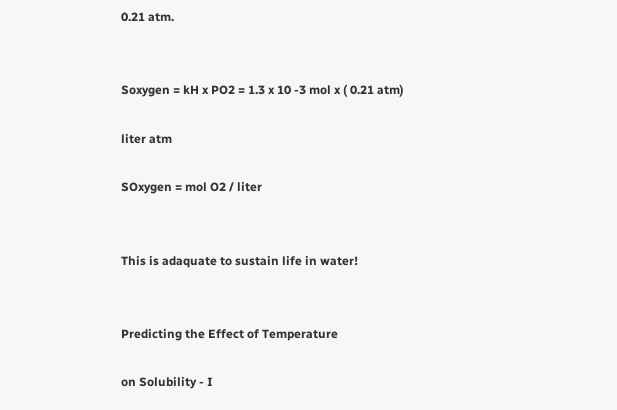0.21 atm.


Soxygen = kH x PO2 = 1.3 x 10 -3 mol x ( 0.21 atm)

liter atm

SOxygen = mol O2 / liter


This is adaquate to sustain life in water!


Predicting the Effect of Temperature

on Solubility - I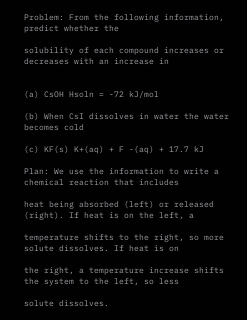Problem: From the following information, predict whether the

solubility of each compound increases or decreases with an increase in


(a) CsOH Hsoln = -72 kJ/mol

(b) When CsI dissolves in water the water becomes cold

(c) KF(s) K+(aq) + F -(aq) + 17.7 kJ

Plan: We use the information to write a chemical reaction that includes

heat being absorbed (left) or released (right). If heat is on the left, a

temperature shifts to the right, so more solute dissolves. If heat is on

the right, a temperature increase shifts the system to the left, so less

solute dissolves.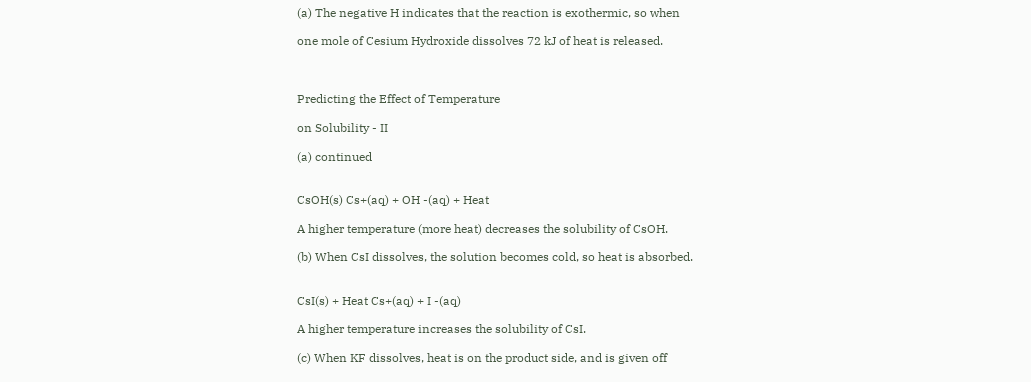(a) The negative H indicates that the reaction is exothermic, so when

one mole of Cesium Hydroxide dissolves 72 kJ of heat is released.



Predicting the Effect of Temperature

on Solubility - II

(a) continued


CsOH(s) Cs+(aq) + OH -(aq) + Heat

A higher temperature (more heat) decreases the solubility of CsOH.

(b) When CsI dissolves, the solution becomes cold, so heat is absorbed.


CsI(s) + Heat Cs+(aq) + I -(aq)

A higher temperature increases the solubility of CsI.

(c) When KF dissolves, heat is on the product side, and is given off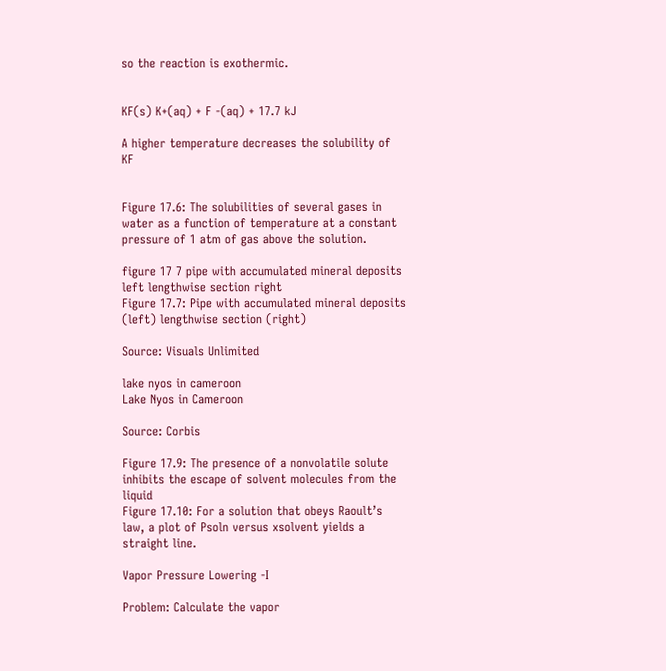so the reaction is exothermic.


KF(s) K+(aq) + F -(aq) + 17.7 kJ

A higher temperature decreases the solubility of KF


Figure 17.6: The solubilities of several gases in water as a function of temperature at a constant pressure of 1 atm of gas above the solution.

figure 17 7 pipe with accumulated mineral deposits left lengthwise section right
Figure 17.7: Pipe with accumulated mineral deposits (left) lengthwise section (right)

Source: Visuals Unlimited

lake nyos in cameroon
Lake Nyos in Cameroon

Source: Corbis

Figure 17.9: The presence of a nonvolatile solute inhibits the escape of solvent molecules from the liquid
Figure 17.10: For a solution that obeys Raoult’s law, a plot of Psoln versus xsolvent yields a straight line.

Vapor Pressure Lowering -I

Problem: Calculate the vapor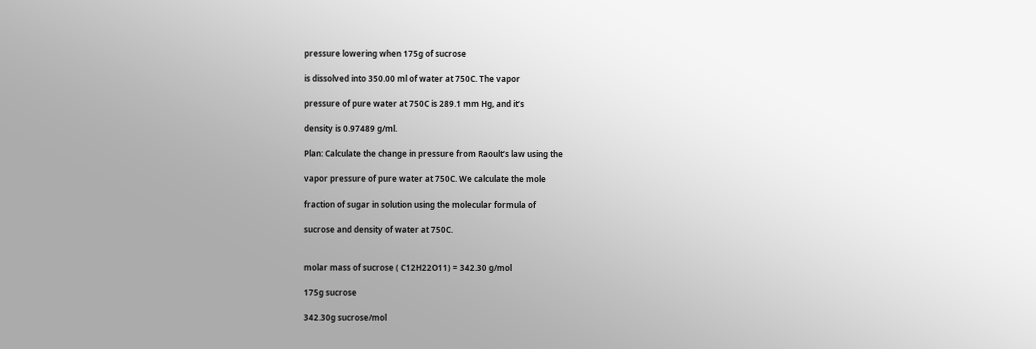pressure lowering when 175g of sucrose

is dissolved into 350.00 ml of water at 750C. The vapor

pressure of pure water at 750C is 289.1 mm Hg, and it’s

density is 0.97489 g/ml.

Plan: Calculate the change in pressure from Raoult’s law using the

vapor pressure of pure water at 750C. We calculate the mole

fraction of sugar in solution using the molecular formula of

sucrose and density of water at 750C.


molar mass of sucrose ( C12H22O11) = 342.30 g/mol

175g sucrose

342.30g sucrose/mol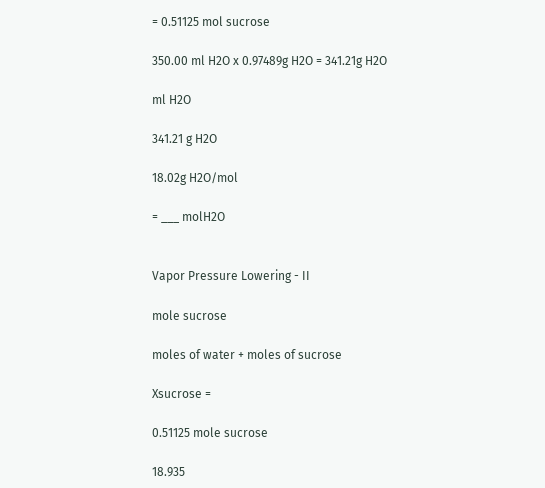= 0.51125 mol sucrose

350.00 ml H2O x 0.97489g H2O = 341.21g H2O

ml H2O

341.21 g H2O

18.02g H2O/mol

= ___ molH2O


Vapor Pressure Lowering - II

mole sucrose

moles of water + moles of sucrose

Xsucrose =

0.51125 mole sucrose

18.935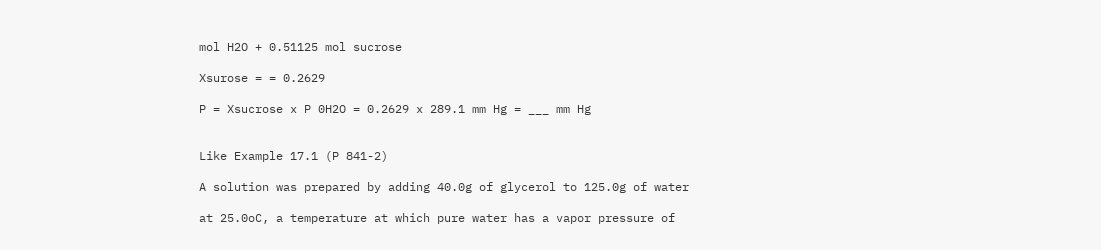mol H2O + 0.51125 mol sucrose

Xsurose = = 0.2629

P = Xsucrose x P 0H2O = 0.2629 x 289.1 mm Hg = ___ mm Hg


Like Example 17.1 (P 841-2)

A solution was prepared by adding 40.0g of glycerol to 125.0g of water

at 25.0oC, a temperature at which pure water has a vapor pressure of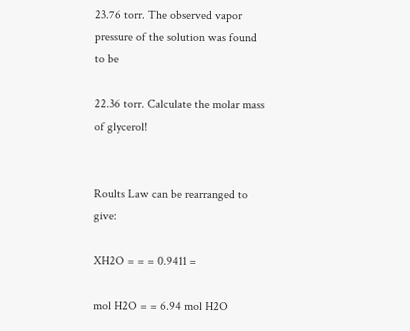23.76 torr. The observed vapor pressure of the solution was found to be

22.36 torr. Calculate the molar mass of glycerol!


Roults Law can be rearranged to give:

XH2O = = = 0.9411 =

mol H2O = = 6.94 mol H2O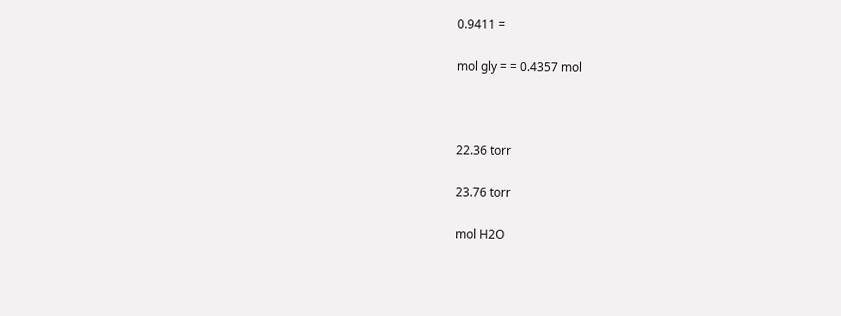0.9411 =

mol gly = = 0.4357 mol



22.36 torr

23.76 torr

mol H2O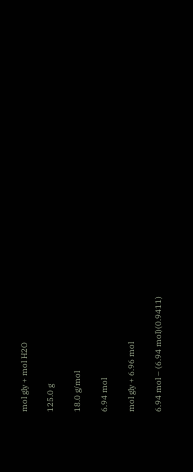mol gly + mol H2O

125.0 g

18.0 g/mol

6.94 mol

mol gly + 6.96 mol

6.94 mol – (6.94 mol)(0.9411)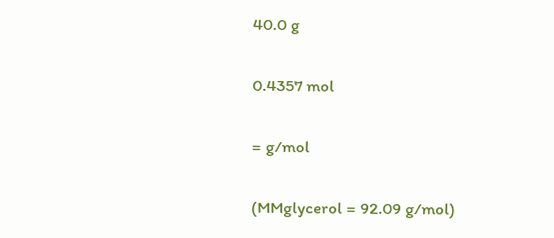40.0 g

0.4357 mol

= g/mol

(MMglycerol = 92.09 g/mol)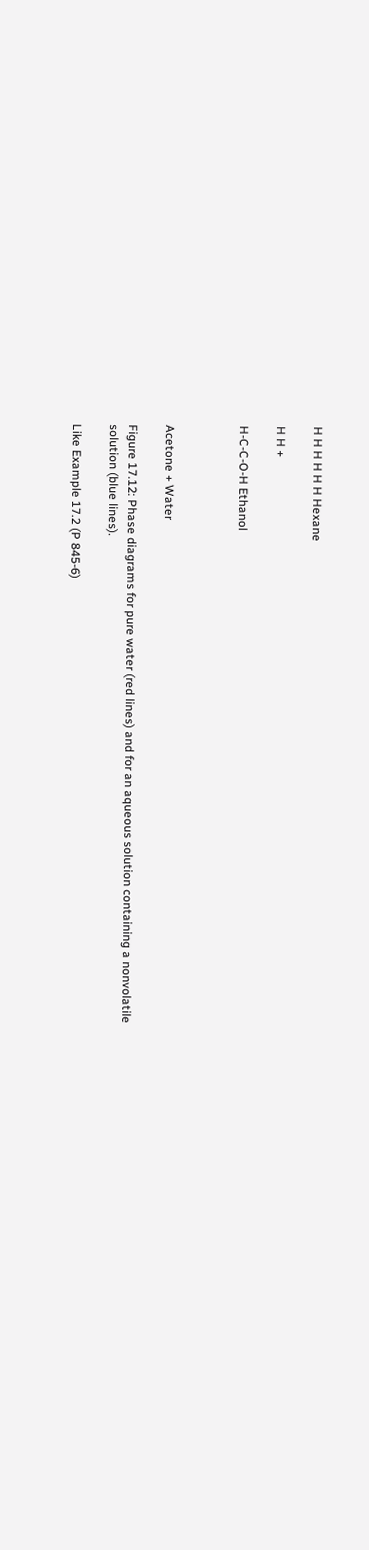H H H H H H Hexane

H H +

H-C-C-O-H Ethanol



Acetone + Water

Figure 17.12: Phase diagrams for pure water (red lines) and for an aqueous solution containing a nonvolatile solution (blue lines).

Like Example 17.2 (P 845-6)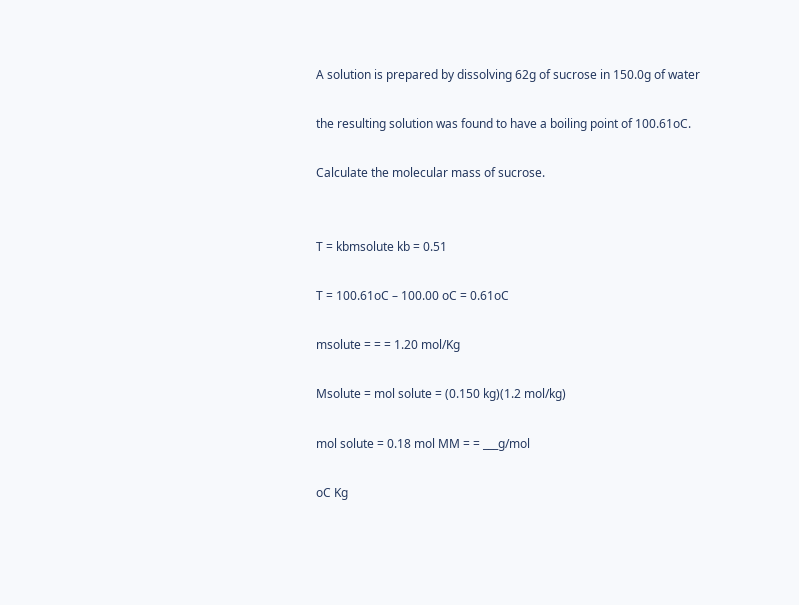A solution is prepared by dissolving 62g of sucrose in 150.0g of water

the resulting solution was found to have a boiling point of 100.61oC.

Calculate the molecular mass of sucrose.


T = kbmsolute kb = 0.51

T = 100.61oC – 100.00 oC = 0.61oC

msolute = = = 1.20 mol/Kg

Msolute = mol solute = (0.150 kg)(1.2 mol/kg)

mol solute = 0.18 mol MM = = ___g/mol

oC Kg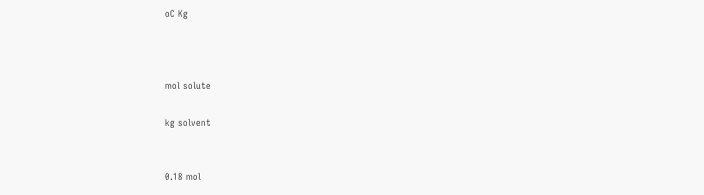oC Kg



mol solute

kg solvent


0.18 mol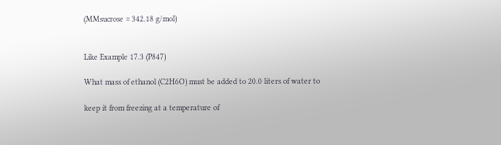(MMsucrose = 342.18 g/mol)


Like Example 17.3 (P847)

What mass of ethanol (C2H6O) must be added to 20.0 liters of water to

keep it from freezing at a temperature of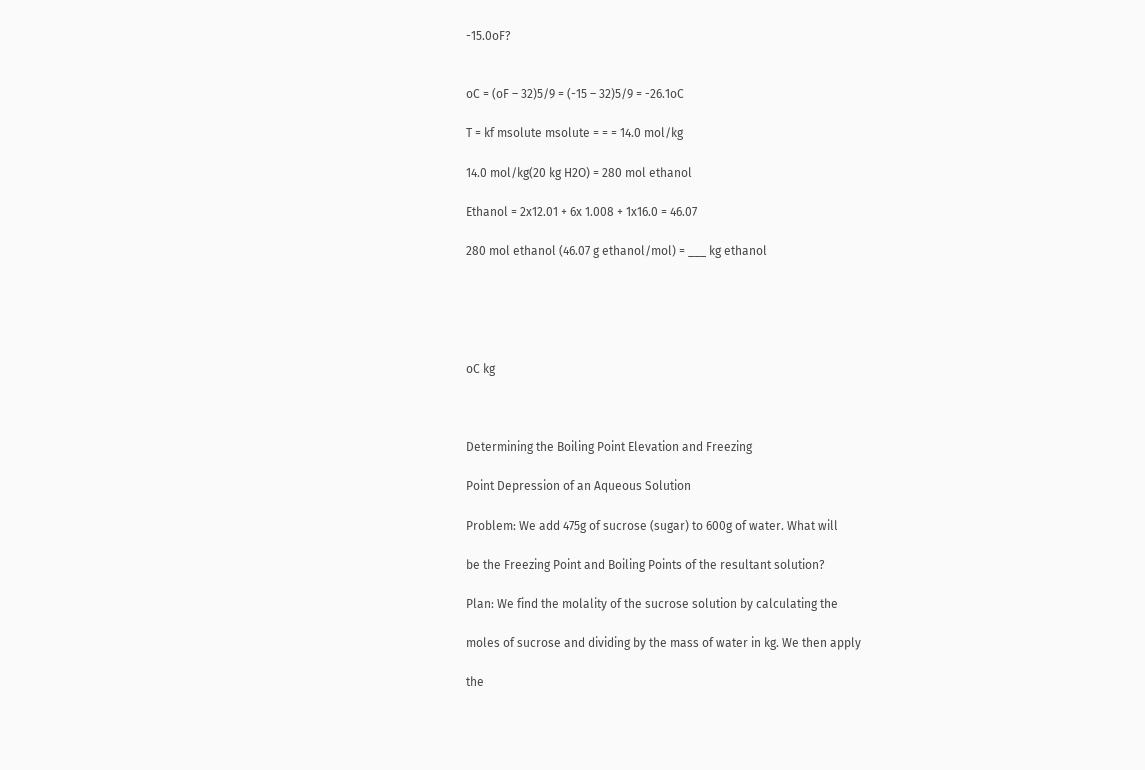-15.0oF?


oC = (oF – 32)5/9 = (-15 – 32)5/9 = -26.1oC

T = kf msolute msolute = = = 14.0 mol/kg

14.0 mol/kg(20 kg H2O) = 280 mol ethanol

Ethanol = 2x12.01 + 6x 1.008 + 1x16.0 = 46.07

280 mol ethanol (46.07 g ethanol/mol) = ___ kg ethanol





oC kg



Determining the Boiling Point Elevation and Freezing

Point Depression of an Aqueous Solution

Problem: We add 475g of sucrose (sugar) to 600g of water. What will

be the Freezing Point and Boiling Points of the resultant solution?

Plan: We find the molality of the sucrose solution by calculating the

moles of sucrose and dividing by the mass of water in kg. We then apply

the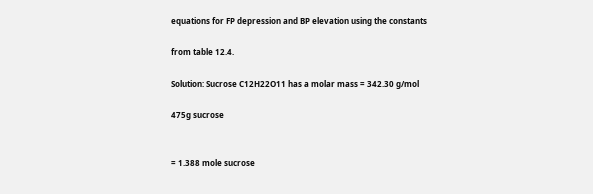equations for FP depression and BP elevation using the constants

from table 12.4.

Solution: Sucrose C12H22O11 has a molar mass = 342.30 g/mol

475g sucrose


= 1.388 mole sucrose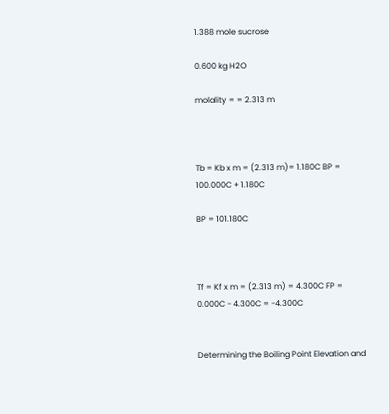1.388 mole sucrose

0.600 kg H2O

molality = = 2.313 m



Tb = Kb x m = (2.313 m)= 1.180C BP = 100.000C + 1.180C

BP = 101.180C



Tf = Kf x m = (2.313 m) = 4.300C FP = 0.000C - 4.300C = -4.300C


Determining the Boiling Point Elevation and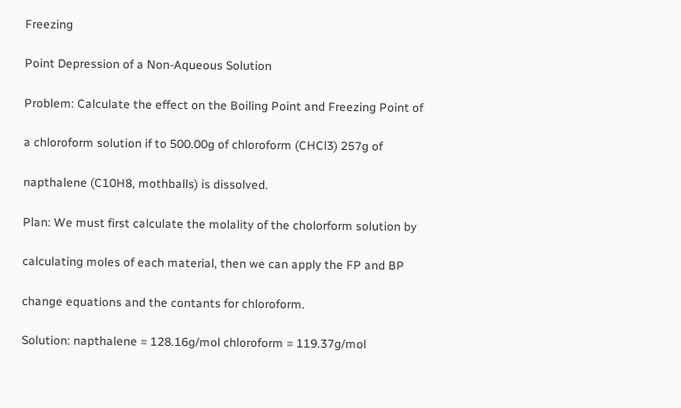Freezing

Point Depression of a Non-Aqueous Solution

Problem: Calculate the effect on the Boiling Point and Freezing Point of

a chloroform solution if to 500.00g of chloroform (CHCl3) 257g of

napthalene (C10H8, mothballs) is dissolved.

Plan: We must first calculate the molality of the cholorform solution by

calculating moles of each material, then we can apply the FP and BP

change equations and the contants for chloroform.

Solution: napthalene = 128.16g/mol chloroform = 119.37g/mol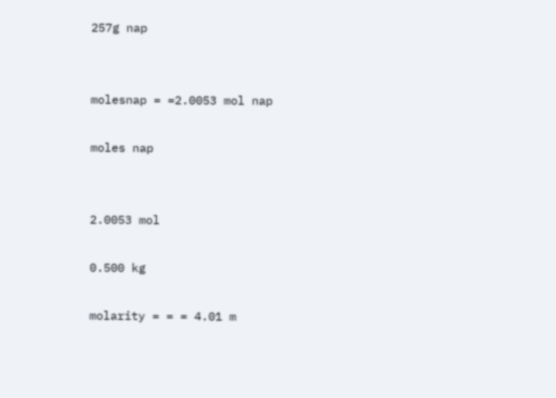257g nap


molesnap = =2.0053 mol nap

moles nap


2.0053 mol

0.500 kg

molarity = = = 4.01 m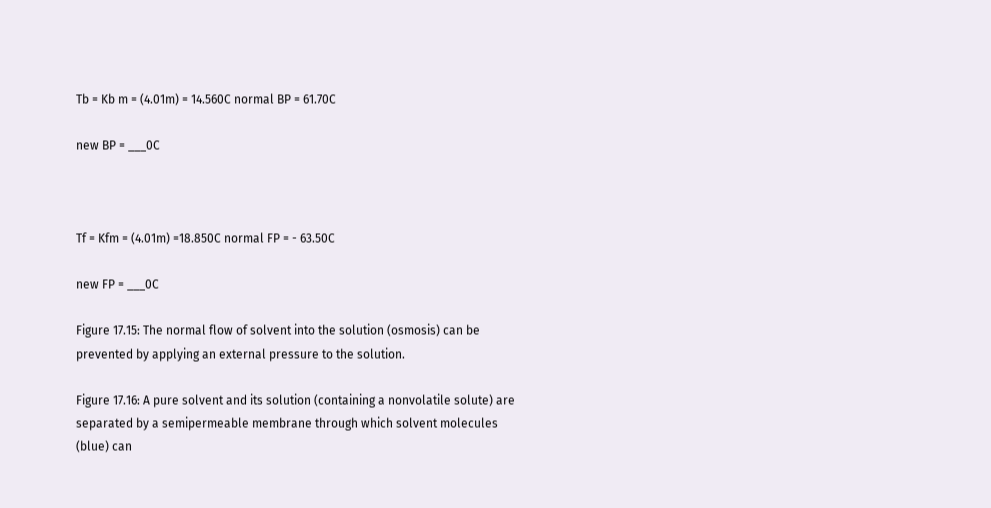Tb = Kb m = (4.01m) = 14.560C normal BP = 61.70C

new BP = ___0C



Tf = Kfm = (4.01m) =18.850C normal FP = - 63.50C

new FP = ___0C

Figure 17.15: The normal flow of solvent into the solution (osmosis) can be prevented by applying an external pressure to the solution.

Figure 17.16: A pure solvent and its solution (containing a nonvolatile solute) are separated by a semipermeable membrane through which solvent molecules (blue) can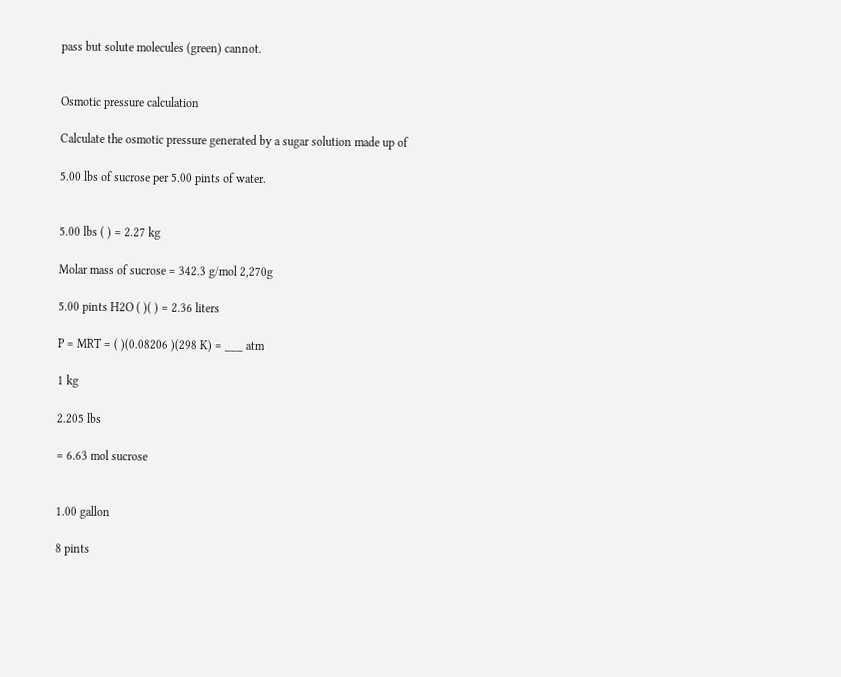pass but solute molecules (green) cannot.


Osmotic pressure calculation

Calculate the osmotic pressure generated by a sugar solution made up of

5.00 lbs of sucrose per 5.00 pints of water.


5.00 lbs ( ) = 2.27 kg

Molar mass of sucrose = 342.3 g/mol 2,270g

5.00 pints H2O ( )( ) = 2.36 liters

P = MRT = ( )(0.08206 )(298 K) = ___ atm

1 kg

2.205 lbs

= 6.63 mol sucrose


1.00 gallon

8 pints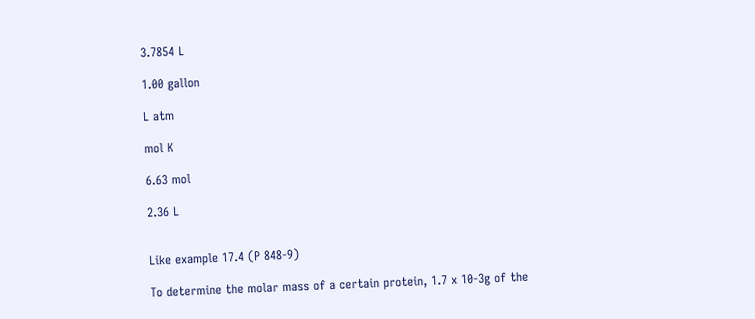3.7854 L

1.00 gallon

L atm

mol K

6.63 mol

2.36 L


Like example 17.4 (P 848-9)

To determine the molar mass of a certain protein, 1.7 x 10-3g of the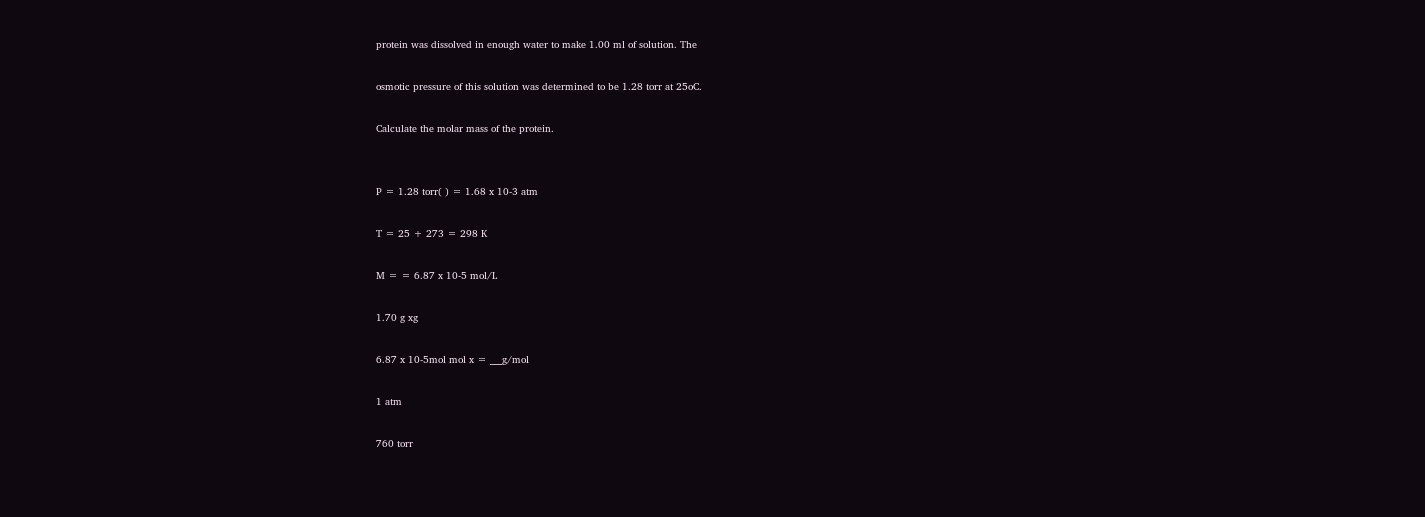protein was dissolved in enough water to make 1.00 ml of solution. The

osmotic pressure of this solution was determined to be 1.28 torr at 25oC.

Calculate the molar mass of the protein.


P = 1.28 torr( ) = 1.68 x 10-3 atm

T = 25 + 273 = 298 K

M = = 6.87 x 10-5 mol/L

1.70 g xg

6.87 x 10-5mol mol x = ___g/mol

1 atm

760 torr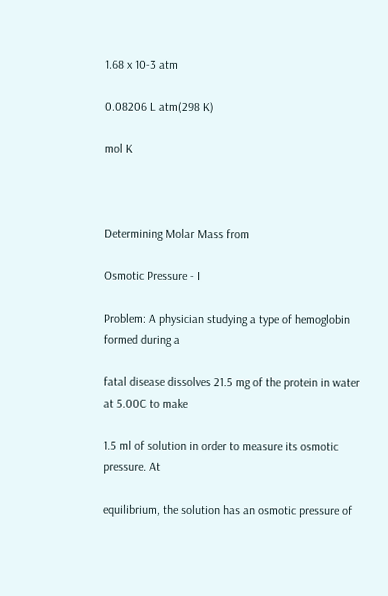1.68 x 10-3 atm

0.08206 L atm(298 K)

mol K



Determining Molar Mass from

Osmotic Pressure - I

Problem: A physician studying a type of hemoglobin formed during a

fatal disease dissolves 21.5 mg of the protein in water at 5.00C to make

1.5 ml of solution in order to measure its osmotic pressure. At

equilibrium, the solution has an osmotic pressure of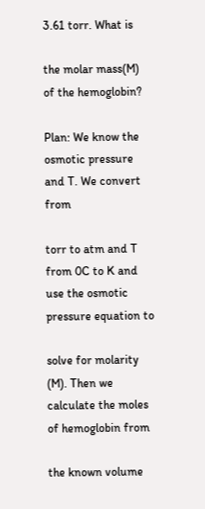3.61 torr. What is

the molar mass(M) of the hemoglobin?

Plan: We know the osmotic pressure and T. We convert from

torr to atm and T from 0C to K and use the osmotic pressure equation to

solve for molarity (M). Then we calculate the moles of hemoglobin from

the known volume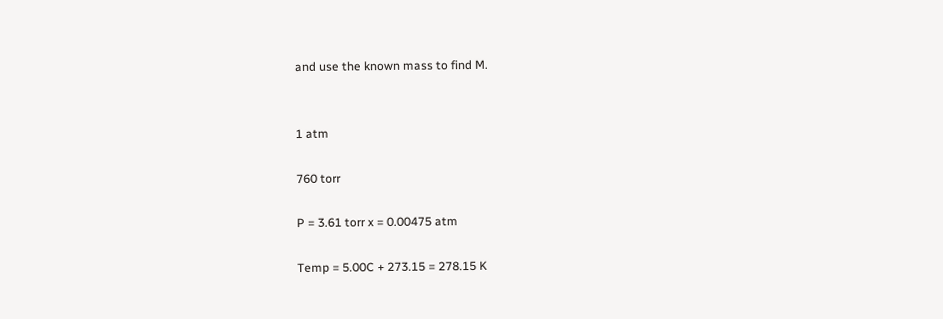and use the known mass to find M.


1 atm

760 torr

P = 3.61 torr x = 0.00475 atm

Temp = 5.00C + 273.15 = 278.15 K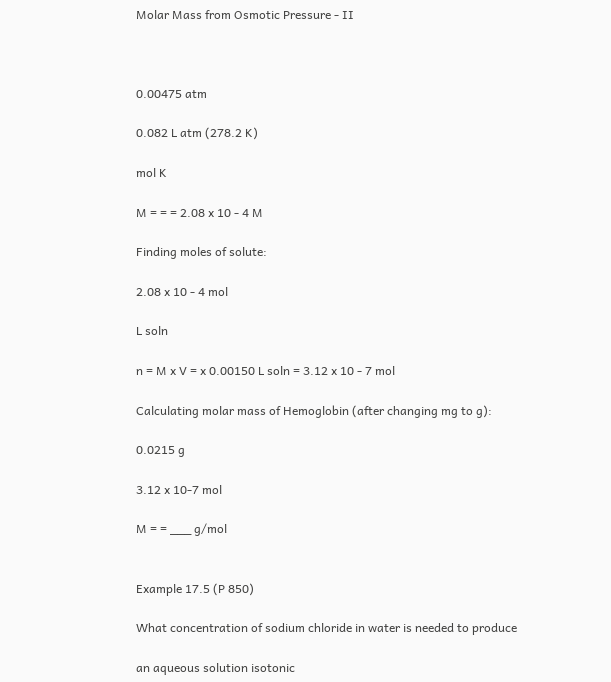Molar Mass from Osmotic Pressure - II



0.00475 atm

0.082 L atm (278.2 K)

mol K

M = = = 2.08 x 10 - 4 M

Finding moles of solute:

2.08 x 10 - 4 mol

L soln

n = M x V = x 0.00150 L soln = 3.12 x 10 - 7 mol

Calculating molar mass of Hemoglobin (after changing mg to g):

0.0215 g

3.12 x 10-7 mol

M = = ___ g/mol


Example 17.5 (P 850)

What concentration of sodium chloride in water is needed to produce

an aqueous solution isotonic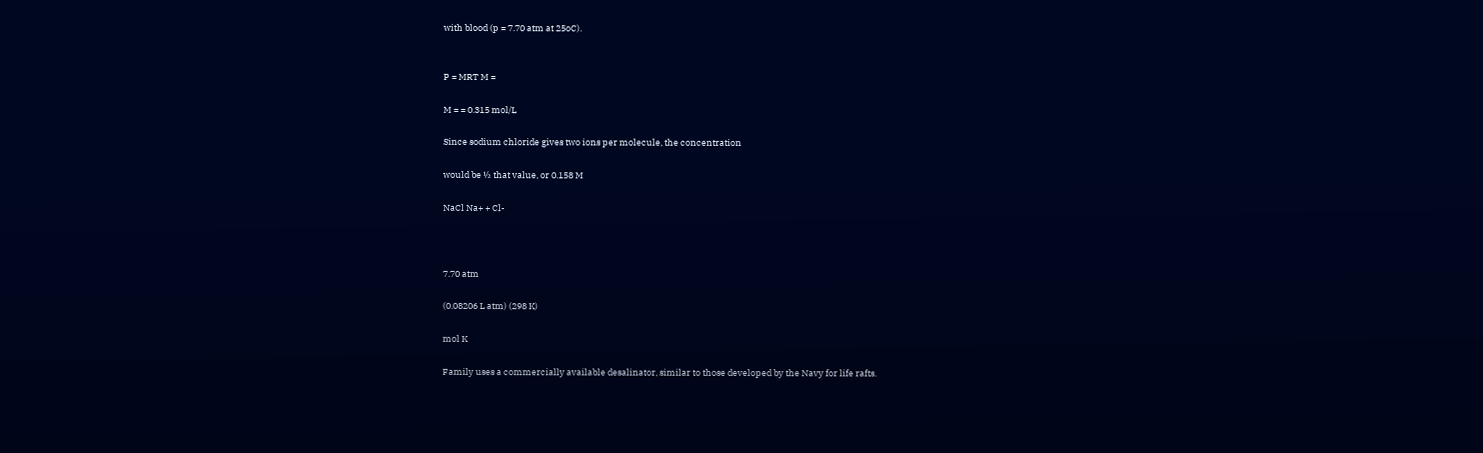with blood (p = 7.70 atm at 25oC).


P = MRT M =

M = = 0.315 mol/L

Since sodium chloride gives two ions per molecule, the concentration

would be ½ that value, or 0.158 M

NaCl Na+ + Cl-



7.70 atm

(0.08206 L atm) (298 K)

mol K

Family uses a commercially available desalinator, similar to those developed by the Navy for life rafts.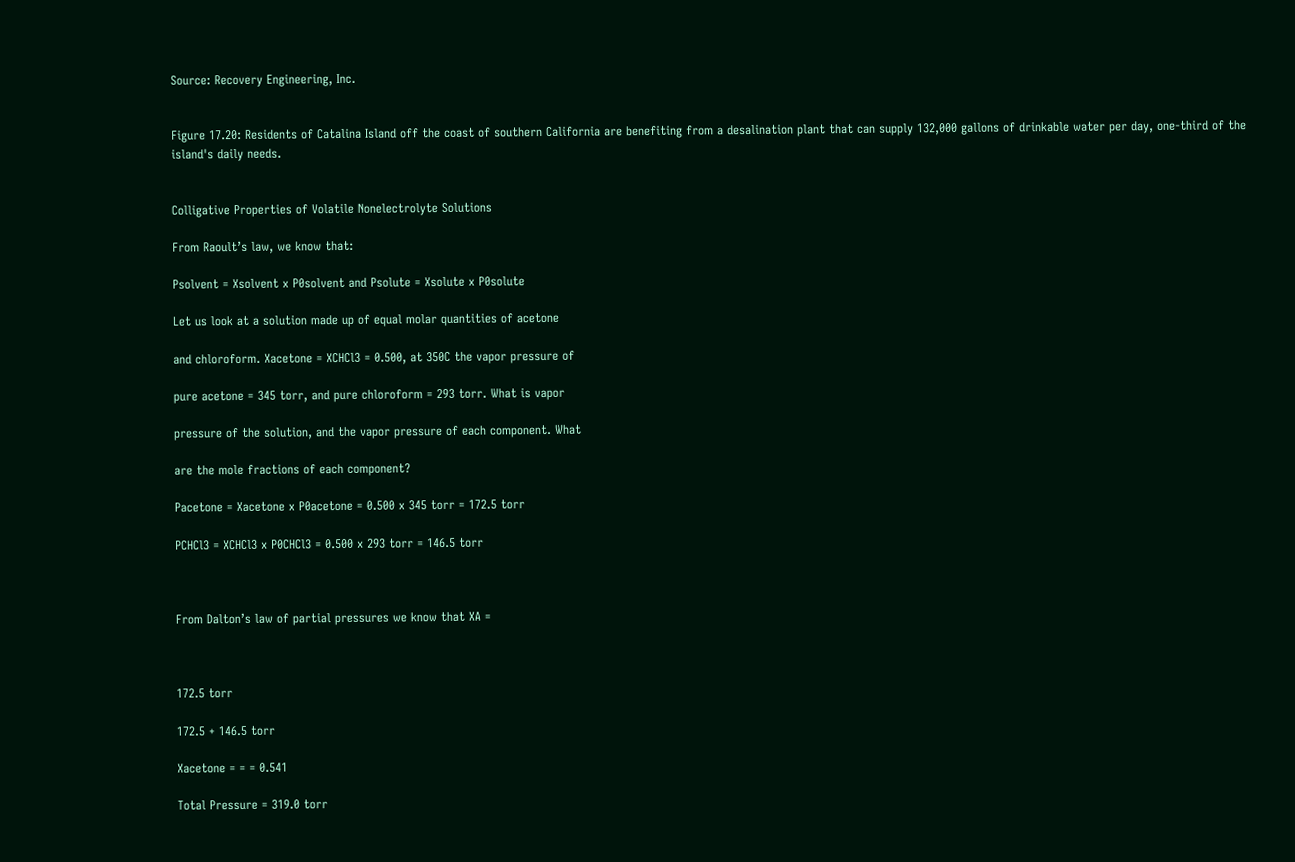Source: Recovery Engineering, Inc.


Figure 17.20: Residents of Catalina Island off the coast of southern California are benefiting from a desalination plant that can supply 132,000 gallons of drinkable water per day, one-third of the island's daily needs.


Colligative Properties of Volatile Nonelectrolyte Solutions

From Raoult’s law, we know that:

Psolvent = Xsolvent x P0solvent and Psolute = Xsolute x P0solute

Let us look at a solution made up of equal molar quantities of acetone

and chloroform. Xacetone = XCHCl3 = 0.500, at 350C the vapor pressure of

pure acetone = 345 torr, and pure chloroform = 293 torr. What is vapor

pressure of the solution, and the vapor pressure of each component. What

are the mole fractions of each component?

Pacetone = Xacetone x P0acetone = 0.500 x 345 torr = 172.5 torr

PCHCl3 = XCHCl3 x P0CHCl3 = 0.500 x 293 torr = 146.5 torr



From Dalton’s law of partial pressures we know that XA =



172.5 torr

172.5 + 146.5 torr

Xacetone = = = 0.541

Total Pressure = 319.0 torr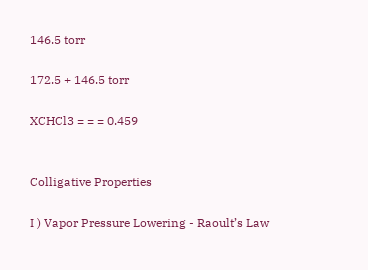146.5 torr

172.5 + 146.5 torr

XCHCl3 = = = 0.459


Colligative Properties

I ) Vapor Pressure Lowering - Raoult’s Law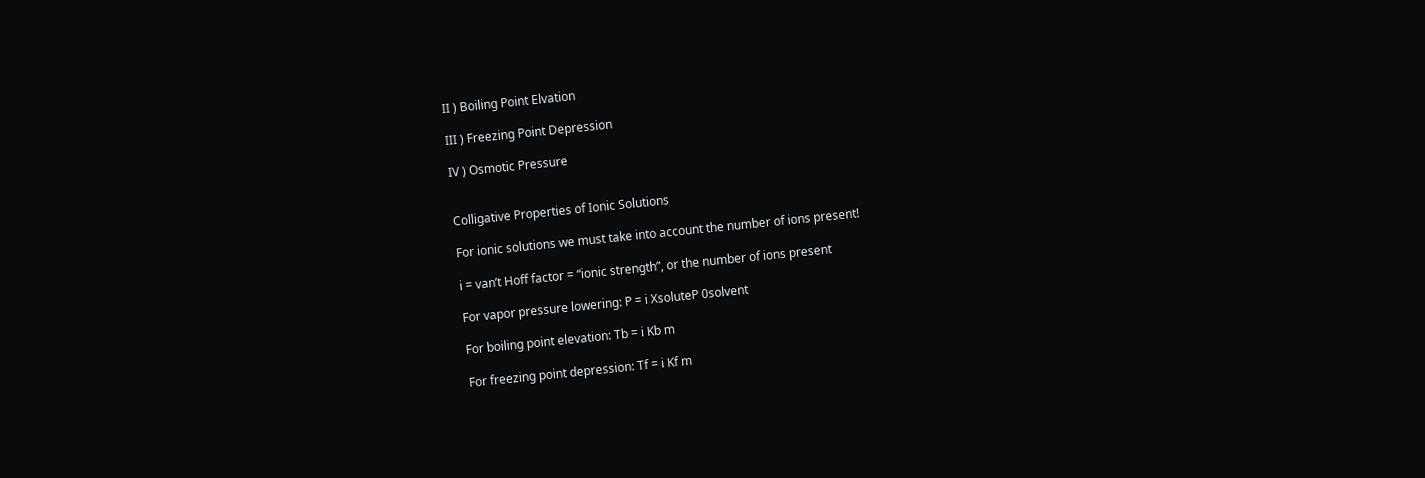II ) Boiling Point Elvation

III ) Freezing Point Depression

IV ) Osmotic Pressure


Colligative Properties of Ionic Solutions

For ionic solutions we must take into account the number of ions present!

i = van’t Hoff factor = “ionic strength”, or the number of ions present

For vapor pressure lowering: P = i XsoluteP 0solvent

For boiling point elevation: Tb = i Kb m

For freezing point depression: Tf = i Kf m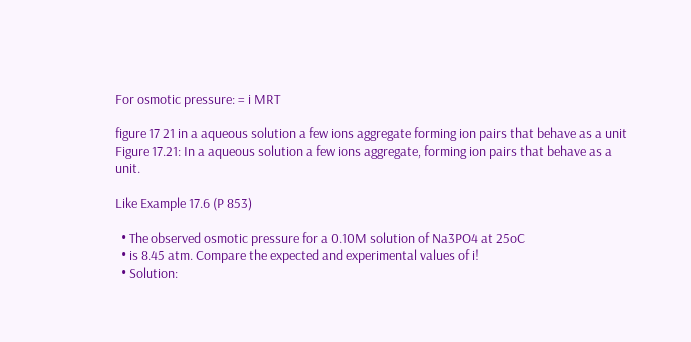For osmotic pressure: = i MRT

figure 17 21 in a aqueous solution a few ions aggregate forming ion pairs that behave as a unit
Figure 17.21: In a aqueous solution a few ions aggregate, forming ion pairs that behave as a unit.

Like Example 17.6 (P 853)

  • The observed osmotic pressure for a 0.10M solution of Na3PO4 at 25oC
  • is 8.45 atm. Compare the expected and experimental values of i!
  • Solution: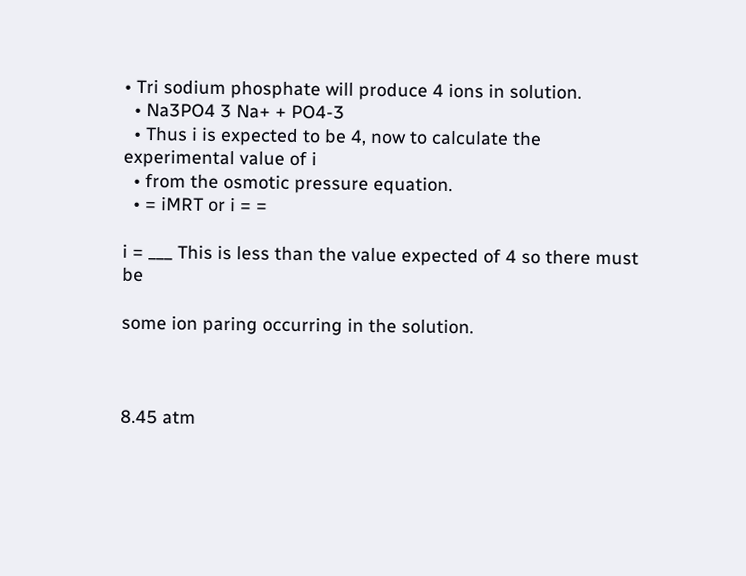• Tri sodium phosphate will produce 4 ions in solution.
  • Na3PO4 3 Na+ + PO4-3
  • Thus i is expected to be 4, now to calculate the experimental value of i
  • from the osmotic pressure equation.
  • = iMRT or i = =

i = ___ This is less than the value expected of 4 so there must be

some ion paring occurring in the solution.



8.45 atm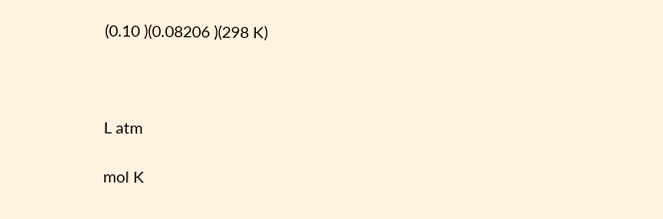(0.10 )(0.08206 )(298 K)



L atm

mol K